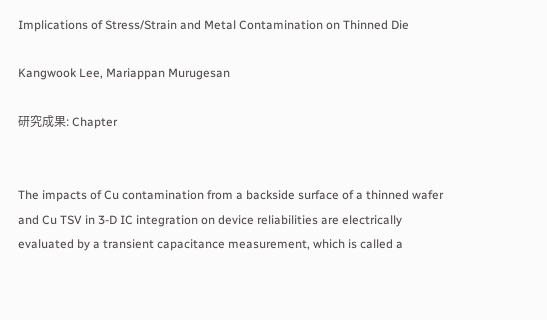Implications of Stress/Strain and Metal Contamination on Thinned Die

Kangwook Lee, Mariappan Murugesan

研究成果: Chapter


The impacts of Cu contamination from a backside surface of a thinned wafer and Cu TSV in 3-D IC integration on device reliabilities are electrically evaluated by a transient capacitance measurement, which is called a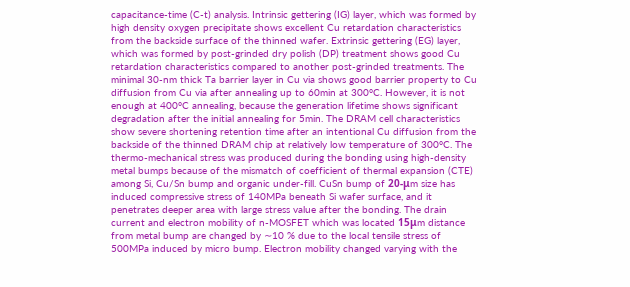capacitance-time (C-t) analysis. Intrinsic gettering (IG) layer, which was formed by high density oxygen precipitate shows excellent Cu retardation characteristics from the backside surface of the thinned wafer. Extrinsic gettering (EG) layer, which was formed by post-grinded dry polish (DP) treatment shows good Cu retardation characteristics compared to another post-grinded treatments. The minimal 30-nm thick Ta barrier layer in Cu via shows good barrier property to Cu diffusion from Cu via after annealing up to 60min at 300°C. However, it is not enough at 400°C annealing, because the generation lifetime shows significant degradation after the initial annealing for 5min. The DRAM cell characteristics show severe shortening retention time after an intentional Cu diffusion from the backside of the thinned DRAM chip at relatively low temperature of 300°C. The thermo-mechanical stress was produced during the bonding using high-density metal bumps because of the mismatch of coefficient of thermal expansion (CTE) among Si, Cu/Sn bump and organic under-fill. CuSn bump of 20-μm size has induced compressive stress of 140MPa beneath Si wafer surface, and it penetrates deeper area with large stress value after the bonding. The drain current and electron mobility of n-MOSFET which was located 15μm distance from metal bump are changed by ∼10 % due to the local tensile stress of 500MPa induced by micro bump. Electron mobility changed varying with the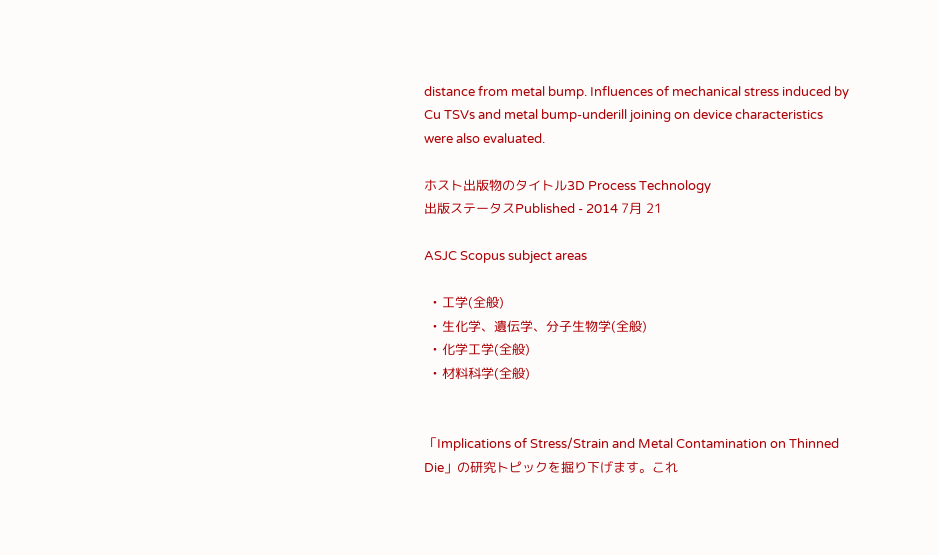distance from metal bump. Influences of mechanical stress induced by Cu TSVs and metal bump-underill joining on device characteristics were also evaluated.

ホスト出版物のタイトル3D Process Technology
出版ステータスPublished - 2014 7月 21

ASJC Scopus subject areas

  • 工学(全般)
  • 生化学、遺伝学、分子生物学(全般)
  • 化学工学(全般)
  • 材料科学(全般)


「Implications of Stress/Strain and Metal Contamination on Thinned Die」の研究トピックを掘り下げます。これ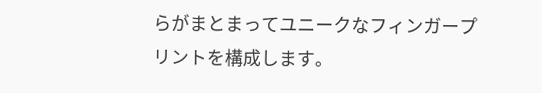らがまとまってユニークなフィンガープリントを構成します。